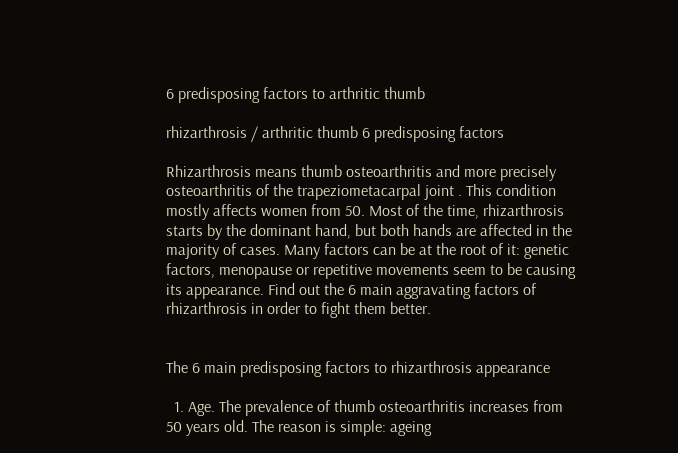6 predisposing factors to arthritic thumb

rhizarthrosis / arthritic thumb 6 predisposing factors

Rhizarthrosis means thumb osteoarthritis and more precisely osteoarthritis of the trapeziometacarpal joint . This condition mostly affects women from 50. Most of the time, rhizarthrosis starts by the dominant hand, but both hands are affected in the majority of cases. Many factors can be at the root of it: genetic factors, menopause or repetitive movements seem to be causing its appearance. Find out the 6 main aggravating factors of rhizarthrosis in order to fight them better.


The 6 main predisposing factors to rhizarthrosis appearance

  1. Age. The prevalence of thumb osteoarthritis increases from 50 years old. The reason is simple: ageing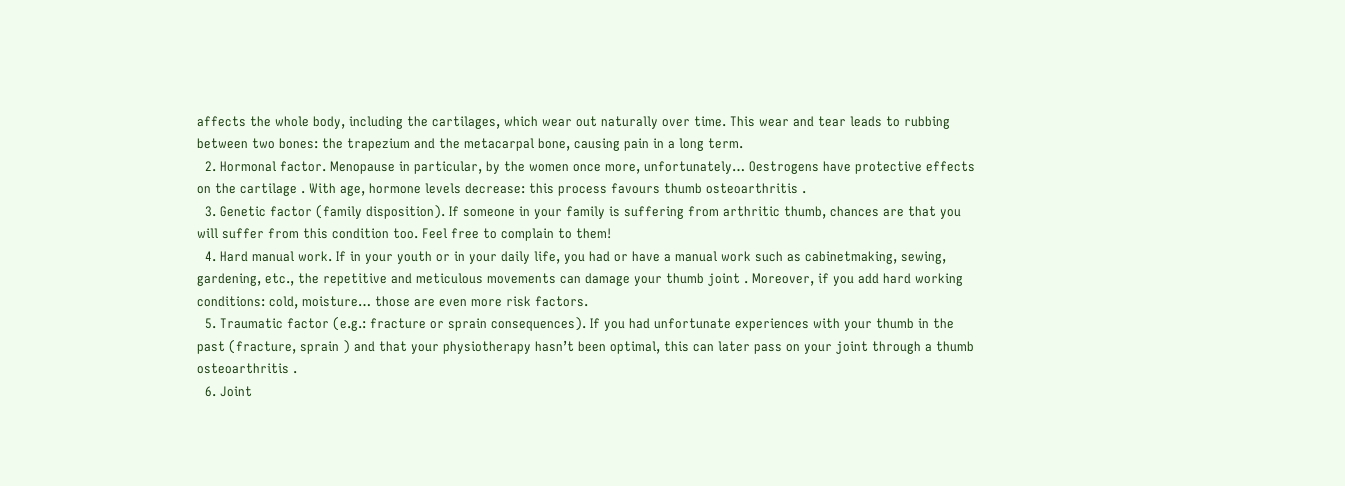affects the whole body, including the cartilages, which wear out naturally over time. This wear and tear leads to rubbing between two bones: the trapezium and the metacarpal bone, causing pain in a long term.
  2. Hormonal factor. Menopause in particular, by the women once more, unfortunately… Oestrogens have protective effects on the cartilage . With age, hormone levels decrease: this process favours thumb osteoarthritis .
  3. Genetic factor (family disposition). If someone in your family is suffering from arthritic thumb, chances are that you will suffer from this condition too. Feel free to complain to them!
  4. Hard manual work. If in your youth or in your daily life, you had or have a manual work such as cabinetmaking, sewing, gardening, etc., the repetitive and meticulous movements can damage your thumb joint . Moreover, if you add hard working conditions: cold, moisture… those are even more risk factors.
  5. Traumatic factor (e.g.: fracture or sprain consequences). If you had unfortunate experiences with your thumb in the past (fracture, sprain ) and that your physiotherapy hasn’t been optimal, this can later pass on your joint through a thumb osteoarthritis .
  6. Joint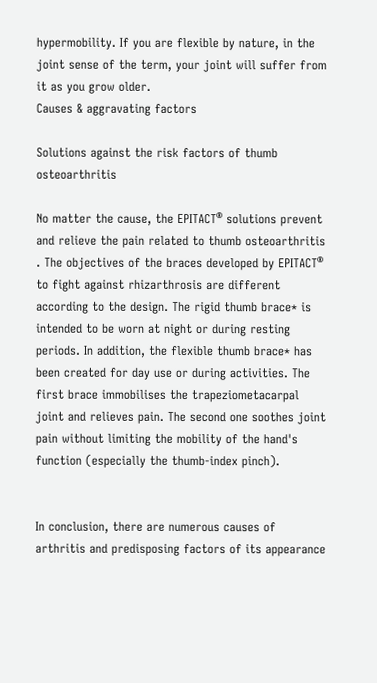hypermobility. If you are flexible by nature, in the joint sense of the term, your joint will suffer from it as you grow older.
Causes & aggravating factors

Solutions against the risk factors of thumb osteoarthritis

No matter the cause, the EPITACT® solutions prevent and relieve the pain related to thumb osteoarthritis . The objectives of the braces developed by EPITACT® to fight against rhizarthrosis are different according to the design. The rigid thumb brace* is intended to be worn at night or during resting periods. In addition, the flexible thumb brace* has been created for day use or during activities. The first brace immobilises the trapeziometacarpal joint and relieves pain. The second one soothes joint pain without limiting the mobility of the hand's function (especially the thumb-index pinch).


In conclusion, there are numerous causes of arthritis and predisposing factors of its appearance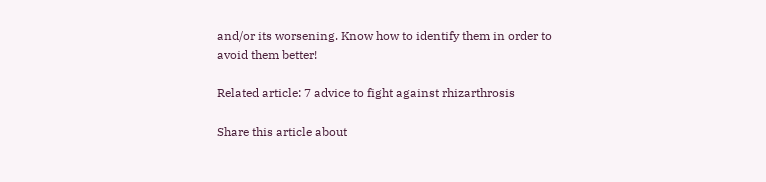and/or its worsening. Know how to identify them in order to avoid them better!

Related article: 7 advice to fight against rhizarthrosis

Share this article about